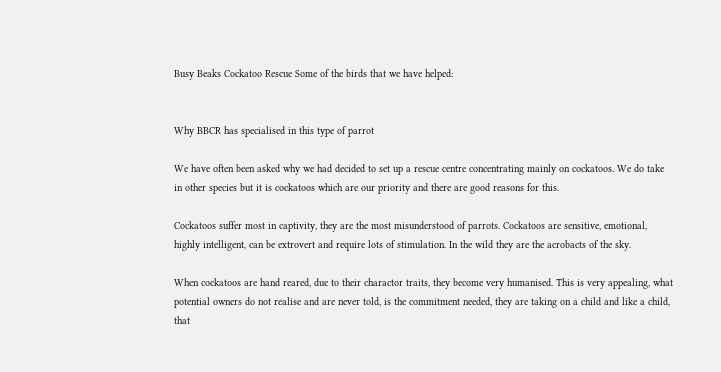Busy Beaks Cockatoo Rescue Some of the birds that we have helped:


Why BBCR has specialised in this type of parrot

We have often been asked why we had decided to set up a rescue centre concentrating mainly on cockatoos. We do take in other species but it is cockatoos which are our priority and there are good reasons for this.

Cockatoos suffer most in captivity, they are the most misunderstood of parrots. Cockatoos are sensitive, emotional, highly intelligent, can be extrovert and require lots of stimulation. In the wild they are the acrobacts of the sky.

When cockatoos are hand reared, due to their charactor traits, they become very humanised. This is very appealing, what potential owners do not realise and are never told, is the commitment needed, they are taking on a child and like a child, that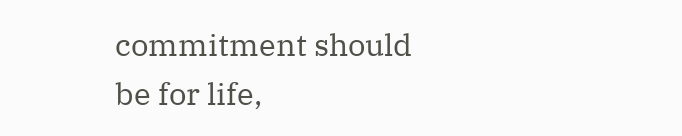commitment should be for life,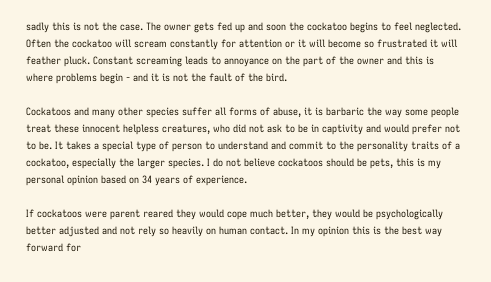sadly this is not the case. The owner gets fed up and soon the cockatoo begins to feel neglected. Often the cockatoo will scream constantly for attention or it will become so frustrated it will feather pluck. Constant screaming leads to annoyance on the part of the owner and this is where problems begin - and it is not the fault of the bird.

Cockatoos and many other species suffer all forms of abuse, it is barbaric the way some people treat these innocent helpless creatures, who did not ask to be in captivity and would prefer not to be. It takes a special type of person to understand and commit to the personality traits of a cockatoo, especially the larger species. I do not believe cockatoos should be pets, this is my personal opinion based on 34 years of experience.

If cockatoos were parent reared they would cope much better, they would be psychologically better adjusted and not rely so heavily on human contact. In my opinion this is the best way forward for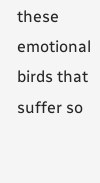these emotional birds that suffer so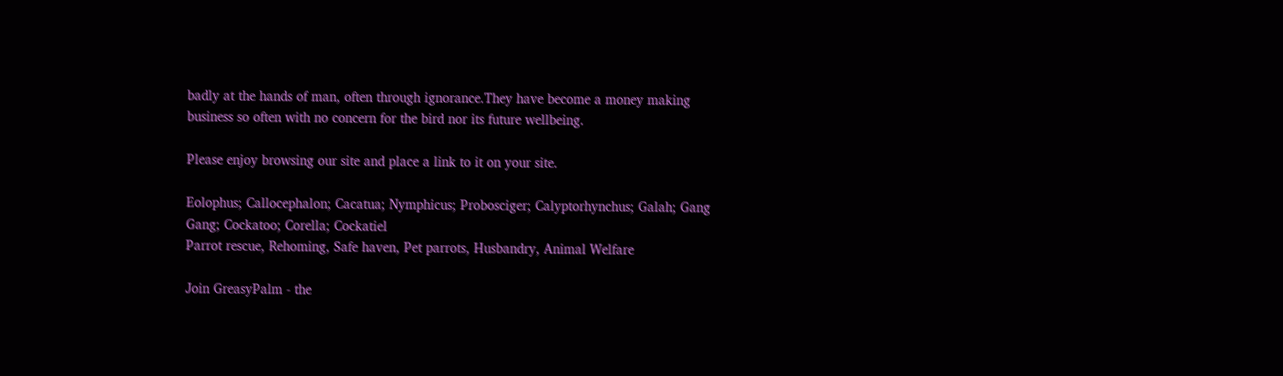badly at the hands of man, often through ignorance.They have become a money making business so often with no concern for the bird nor its future wellbeing.

Please enjoy browsing our site and place a link to it on your site.

Eolophus; Callocephalon; Cacatua; Nymphicus; Probosciger; Calyptorhynchus; Galah; Gang Gang; Cockatoo; Corella; Cockatiel
Parrot rescue, Rehoming, Safe haven, Pet parrots, Husbandry, Animal Welfare

Join GreasyPalm - the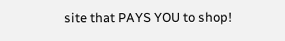site that PAYS YOU to shop!